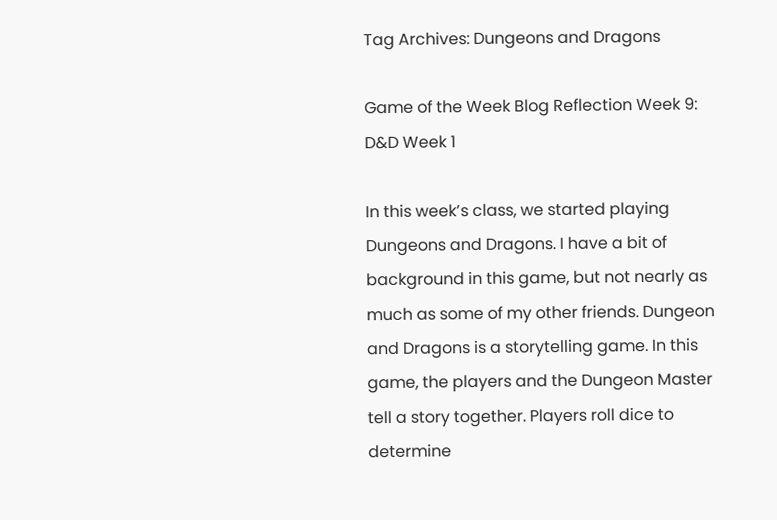Tag Archives: Dungeons and Dragons

Game of the Week Blog Reflection Week 9: D&D Week 1

In this week’s class, we started playing Dungeons and Dragons. I have a bit of background in this game, but not nearly as much as some of my other friends. Dungeon and Dragons is a storytelling game. In this game, the players and the Dungeon Master tell a story together. Players roll dice to determine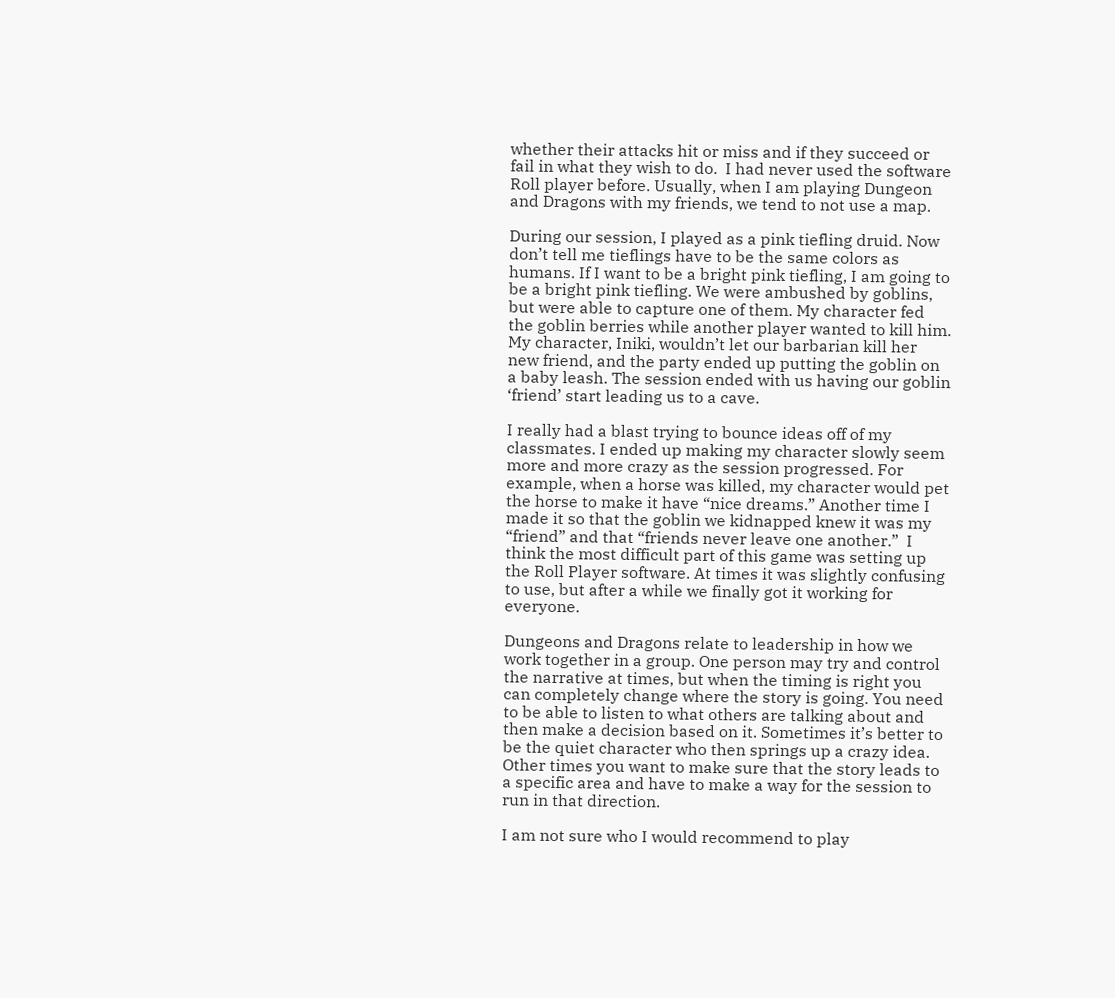whether their attacks hit or miss and if they succeed or fail in what they wish to do.  I had never used the software Roll player before. Usually, when I am playing Dungeon and Dragons with my friends, we tend to not use a map.

During our session, I played as a pink tiefling druid. Now don’t tell me tieflings have to be the same colors as humans. If I want to be a bright pink tiefling, I am going to be a bright pink tiefling. We were ambushed by goblins, but were able to capture one of them. My character fed the goblin berries while another player wanted to kill him. My character, Iniki, wouldn’t let our barbarian kill her new friend, and the party ended up putting the goblin on a baby leash. The session ended with us having our goblin ‘friend’ start leading us to a cave.

I really had a blast trying to bounce ideas off of my classmates. I ended up making my character slowly seem more and more crazy as the session progressed. For example, when a horse was killed, my character would pet the horse to make it have “nice dreams.” Another time I made it so that the goblin we kidnapped knew it was my “friend” and that “friends never leave one another.”  I think the most difficult part of this game was setting up the Roll Player software. At times it was slightly confusing to use, but after a while we finally got it working for everyone.

Dungeons and Dragons relate to leadership in how we work together in a group. One person may try and control the narrative at times, but when the timing is right you can completely change where the story is going. You need to be able to listen to what others are talking about and then make a decision based on it. Sometimes it’s better to be the quiet character who then springs up a crazy idea. Other times you want to make sure that the story leads to a specific area and have to make a way for the session to run in that direction.

I am not sure who I would recommend to play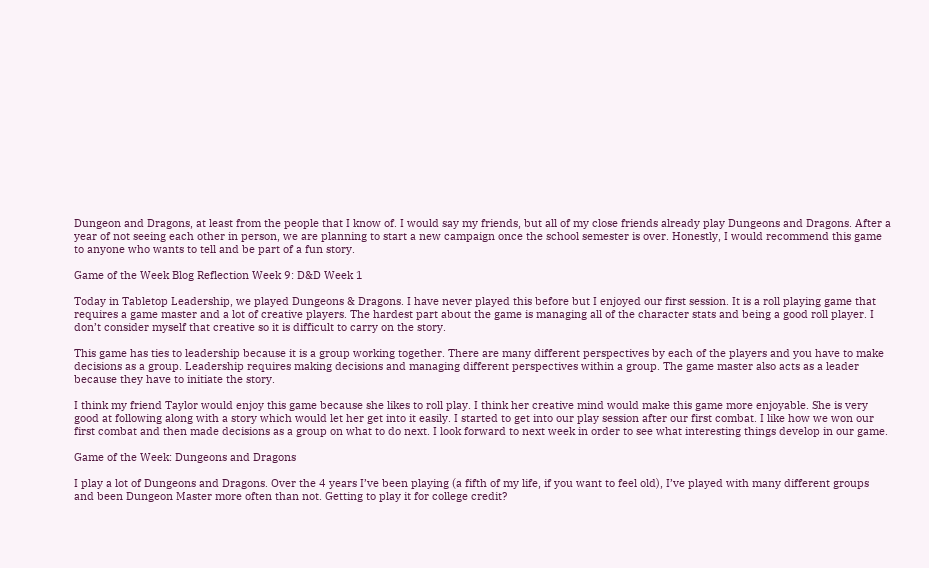Dungeon and Dragons, at least from the people that I know of. I would say my friends, but all of my close friends already play Dungeons and Dragons. After a year of not seeing each other in person, we are planning to start a new campaign once the school semester is over. Honestly, I would recommend this game to anyone who wants to tell and be part of a fun story.

Game of the Week Blog Reflection Week 9: D&D Week 1

Today in Tabletop Leadership, we played Dungeons & Dragons. I have never played this before but I enjoyed our first session. It is a roll playing game that requires a game master and a lot of creative players. The hardest part about the game is managing all of the character stats and being a good roll player. I don’t consider myself that creative so it is difficult to carry on the story.

This game has ties to leadership because it is a group working together. There are many different perspectives by each of the players and you have to make decisions as a group. Leadership requires making decisions and managing different perspectives within a group. The game master also acts as a leader because they have to initiate the story.

I think my friend Taylor would enjoy this game because she likes to roll play. I think her creative mind would make this game more enjoyable. She is very good at following along with a story which would let her get into it easily. I started to get into our play session after our first combat. I like how we won our first combat and then made decisions as a group on what to do next. I look forward to next week in order to see what interesting things develop in our game.

Game of the Week: Dungeons and Dragons

I play a lot of Dungeons and Dragons. Over the 4 years I’ve been playing (a fifth of my life, if you want to feel old), I’ve played with many different groups and been Dungeon Master more often than not. Getting to play it for college credit?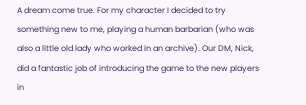A dream come true. For my character I decided to try something new to me, playing a human barbarian (who was also a little old lady who worked in an archive). Our DM, Nick, did a fantastic job of introducing the game to the new players in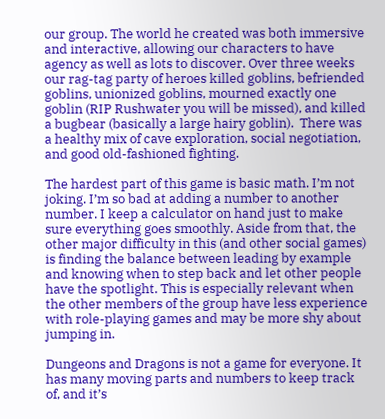our group. The world he created was both immersive and interactive, allowing our characters to have agency as well as lots to discover. Over three weeks our rag-tag party of heroes killed goblins, befriended goblins, unionized goblins, mourned exactly one goblin (RIP Rushwater you will be missed), and killed a bugbear (basically a large hairy goblin).  There was a healthy mix of cave exploration, social negotiation, and good old-fashioned fighting.

The hardest part of this game is basic math. I’m not joking. I’m so bad at adding a number to another number. I keep a calculator on hand just to make sure everything goes smoothly. Aside from that, the other major difficulty in this (and other social games) is finding the balance between leading by example and knowing when to step back and let other people have the spotlight. This is especially relevant when the other members of the group have less experience with role-playing games and may be more shy about jumping in.

Dungeons and Dragons is not a game for everyone. It has many moving parts and numbers to keep track of, and it’s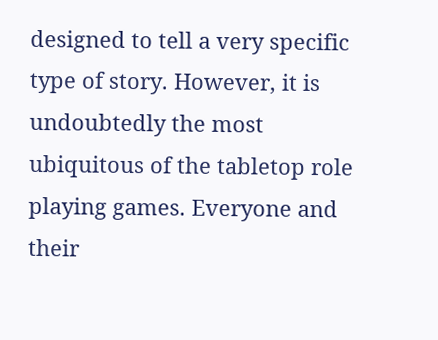designed to tell a very specific type of story. However, it is undoubtedly the most ubiquitous of the tabletop role playing games. Everyone and their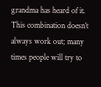grandma has heard of it. This combination doesn’t always work out; many times people will try to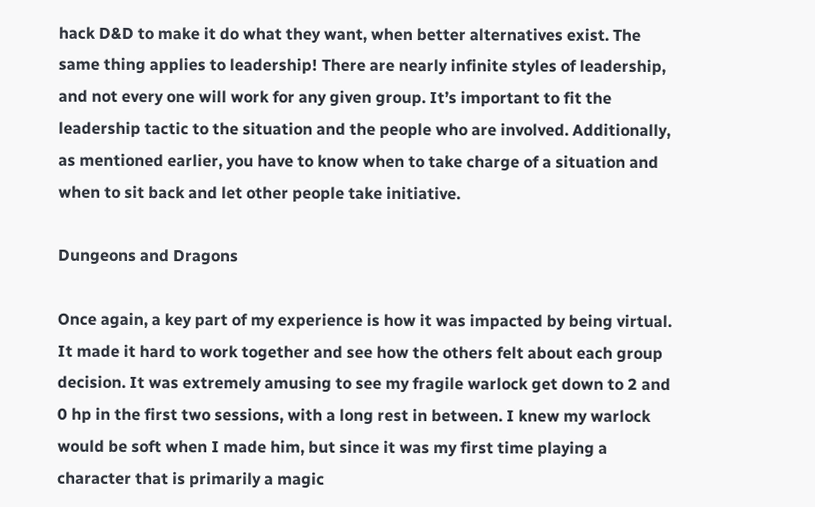hack D&D to make it do what they want, when better alternatives exist. The same thing applies to leadership! There are nearly infinite styles of leadership, and not every one will work for any given group. It’s important to fit the leadership tactic to the situation and the people who are involved. Additionally, as mentioned earlier, you have to know when to take charge of a situation and when to sit back and let other people take initiative.

Dungeons and Dragons

Once again, a key part of my experience is how it was impacted by being virtual. It made it hard to work together and see how the others felt about each group decision. It was extremely amusing to see my fragile warlock get down to 2 and 0 hp in the first two sessions, with a long rest in between. I knew my warlock would be soft when I made him, but since it was my first time playing a character that is primarily a magic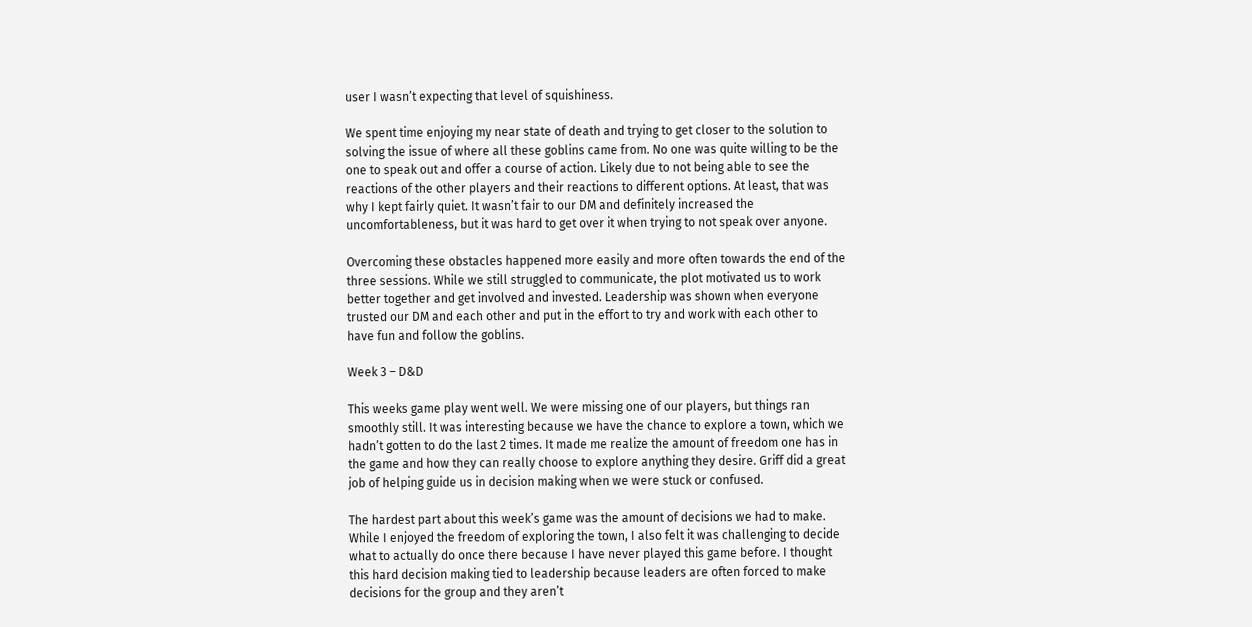user I wasn’t expecting that level of squishiness.

We spent time enjoying my near state of death and trying to get closer to the solution to solving the issue of where all these goblins came from. No one was quite willing to be the one to speak out and offer a course of action. Likely due to not being able to see the reactions of the other players and their reactions to different options. At least, that was why I kept fairly quiet. It wasn’t fair to our DM and definitely increased the uncomfortableness, but it was hard to get over it when trying to not speak over anyone.

Overcoming these obstacles happened more easily and more often towards the end of the three sessions. While we still struggled to communicate, the plot motivated us to work better together and get involved and invested. Leadership was shown when everyone trusted our DM and each other and put in the effort to try and work with each other to have fun and follow the goblins.

Week 3 – D&D

This weeks game play went well. We were missing one of our players, but things ran smoothly still. It was interesting because we have the chance to explore a town, which we hadn’t gotten to do the last 2 times. It made me realize the amount of freedom one has in the game and how they can really choose to explore anything they desire. Griff did a great job of helping guide us in decision making when we were stuck or confused.

The hardest part about this week’s game was the amount of decisions we had to make. While I enjoyed the freedom of exploring the town, I also felt it was challenging to decide what to actually do once there because I have never played this game before. I thought this hard decision making tied to leadership because leaders are often forced to make decisions for the group and they aren’t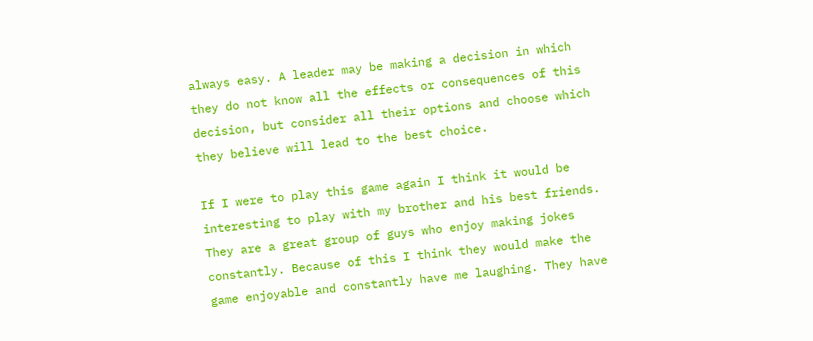always easy. A leader may be making a decision in which they do not know all the effects or consequences of this decision, but consider all their options and choose which they believe will lead to the best choice.

If I were to play this game again I think it would be interesting to play with my brother and his best friends. They are a great group of guys who enjoy making jokes constantly. Because of this I think they would make the game enjoyable and constantly have me laughing. They have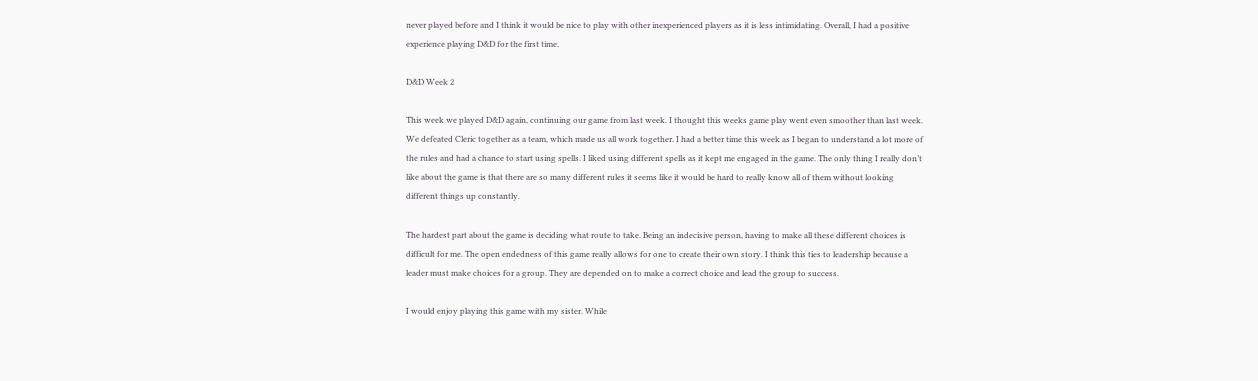never played before and I think it would be nice to play with other inexperienced players as it is less intimidating. Overall, I had a positive experience playing D&D for the first time.

D&D Week 2

This week we played D&D again, continuing our game from last week. I thought this weeks game play went even smoother than last week. We defeated Cleric together as a team, which made us all work together. I had a better time this week as I began to understand a lot more of the rules and had a chance to start using spells. I liked using different spells as it kept me engaged in the game. The only thing I really don’t like about the game is that there are so many different rules it seems like it would be hard to really know all of them without looking different things up constantly.

The hardest part about the game is deciding what route to take. Being an indecisive person, having to make all these different choices is difficult for me. The open endedness of this game really allows for one to create their own story. I think this ties to leadership because a leader must make choices for a group. They are depended on to make a correct choice and lead the group to success.

I would enjoy playing this game with my sister. While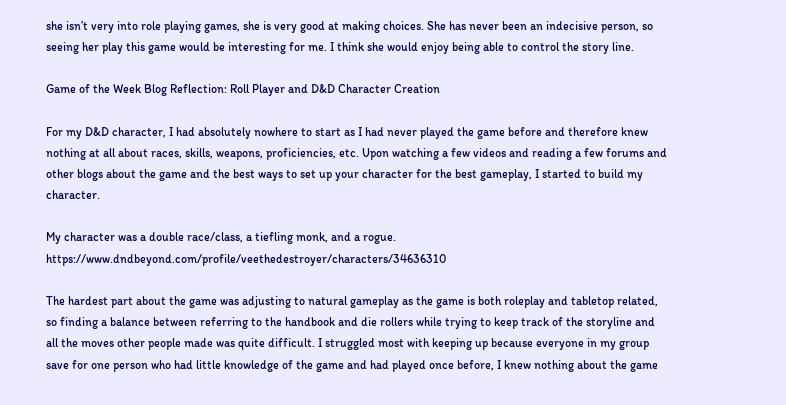she isn’t very into role playing games, she is very good at making choices. She has never been an indecisive person, so seeing her play this game would be interesting for me. I think she would enjoy being able to control the story line.

Game of the Week Blog Reflection: Roll Player and D&D Character Creation

For my D&D character, I had absolutely nowhere to start as I had never played the game before and therefore knew nothing at all about races, skills, weapons, proficiencies, etc. Upon watching a few videos and reading a few forums and other blogs about the game and the best ways to set up your character for the best gameplay, I started to build my character.

My character was a double race/class, a tiefling monk, and a rogue. https://www.dndbeyond.com/profile/veethedestroyer/characters/34636310

The hardest part about the game was adjusting to natural gameplay as the game is both roleplay and tabletop related, so finding a balance between referring to the handbook and die rollers while trying to keep track of the storyline and all the moves other people made was quite difficult. I struggled most with keeping up because everyone in my group save for one person who had little knowledge of the game and had played once before, I knew nothing about the game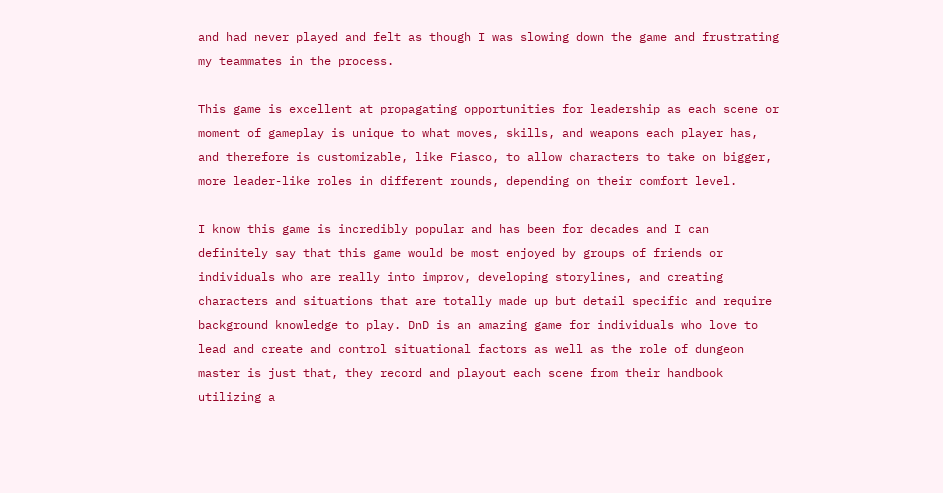and had never played and felt as though I was slowing down the game and frustrating my teammates in the process.

This game is excellent at propagating opportunities for leadership as each scene or moment of gameplay is unique to what moves, skills, and weapons each player has, and therefore is customizable, like Fiasco, to allow characters to take on bigger, more leader-like roles in different rounds, depending on their comfort level.

I know this game is incredibly popular and has been for decades and I can definitely say that this game would be most enjoyed by groups of friends or individuals who are really into improv, developing storylines, and creating characters and situations that are totally made up but detail specific and require background knowledge to play. DnD is an amazing game for individuals who love to lead and create and control situational factors as well as the role of dungeon master is just that, they record and playout each scene from their handbook utilizing a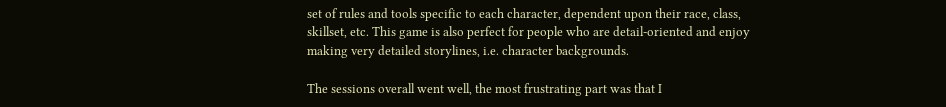set of rules and tools specific to each character, dependent upon their race, class, skillset, etc. This game is also perfect for people who are detail-oriented and enjoy making very detailed storylines, i.e. character backgrounds.

The sessions overall went well, the most frustrating part was that I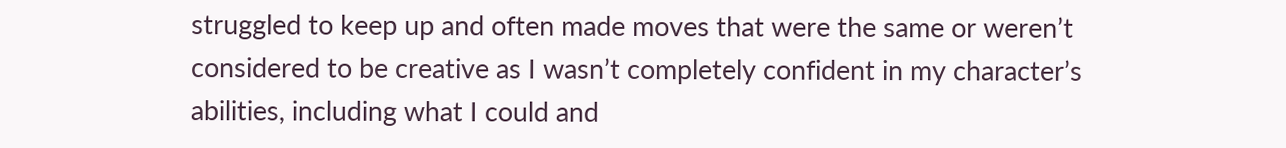struggled to keep up and often made moves that were the same or weren’t considered to be creative as I wasn’t completely confident in my character’s abilities, including what I could and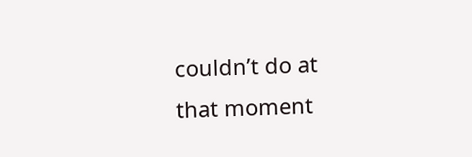couldn’t do at that moment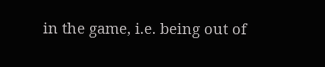in the game, i.e. being out of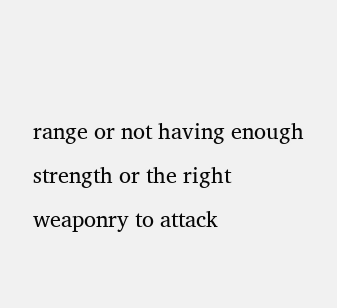range or not having enough strength or the right weaponry to attack